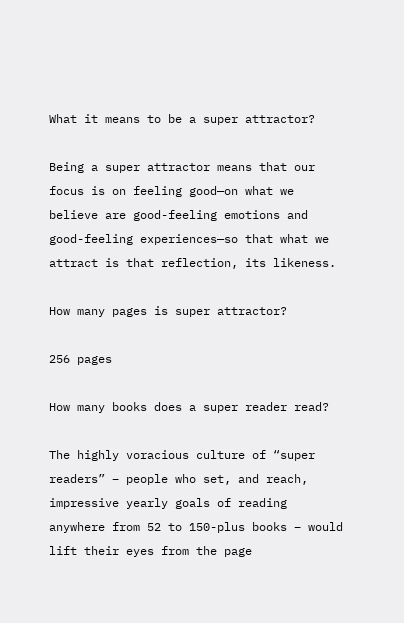What it means to be a super attractor?

Being a super attractor means that our focus is on feeling good—on what we believe are good-feeling emotions and good-feeling experiences—so that what we attract is that reflection, its likeness.

How many pages is super attractor?

256 pages

How many books does a super reader read?

The highly voracious culture of “super readers” – people who set, and reach, impressive yearly goals of reading anywhere from 52 to 150-plus books – would lift their eyes from the page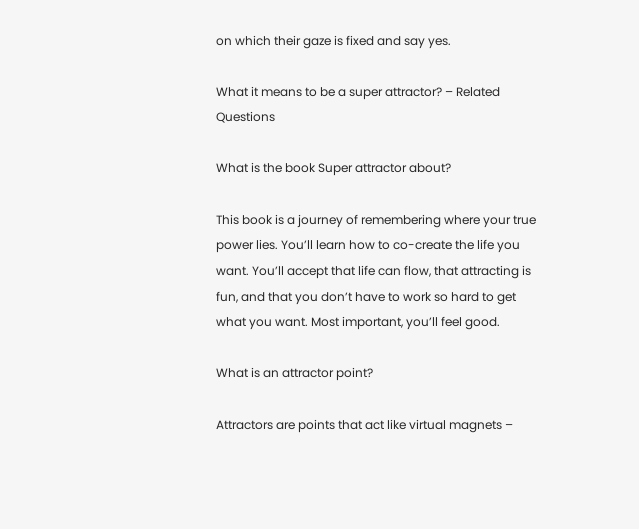on which their gaze is fixed and say yes.

What it means to be a super attractor? – Related Questions

What is the book Super attractor about?

This book is a journey of remembering where your true power lies. You’ll learn how to co-create the life you want. You’ll accept that life can flow, that attracting is fun, and that you don’t have to work so hard to get what you want. Most important, you’ll feel good.

What is an attractor point?

Attractors are points that act like virtual magnets –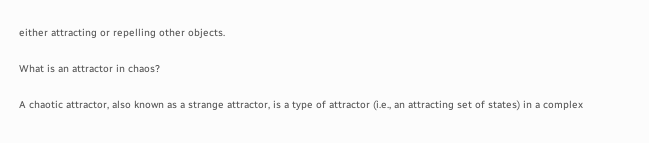either attracting or repelling other objects.

What is an attractor in chaos?

A chaotic attractor, also known as a strange attractor, is a type of attractor (i.e., an attracting set of states) in a complex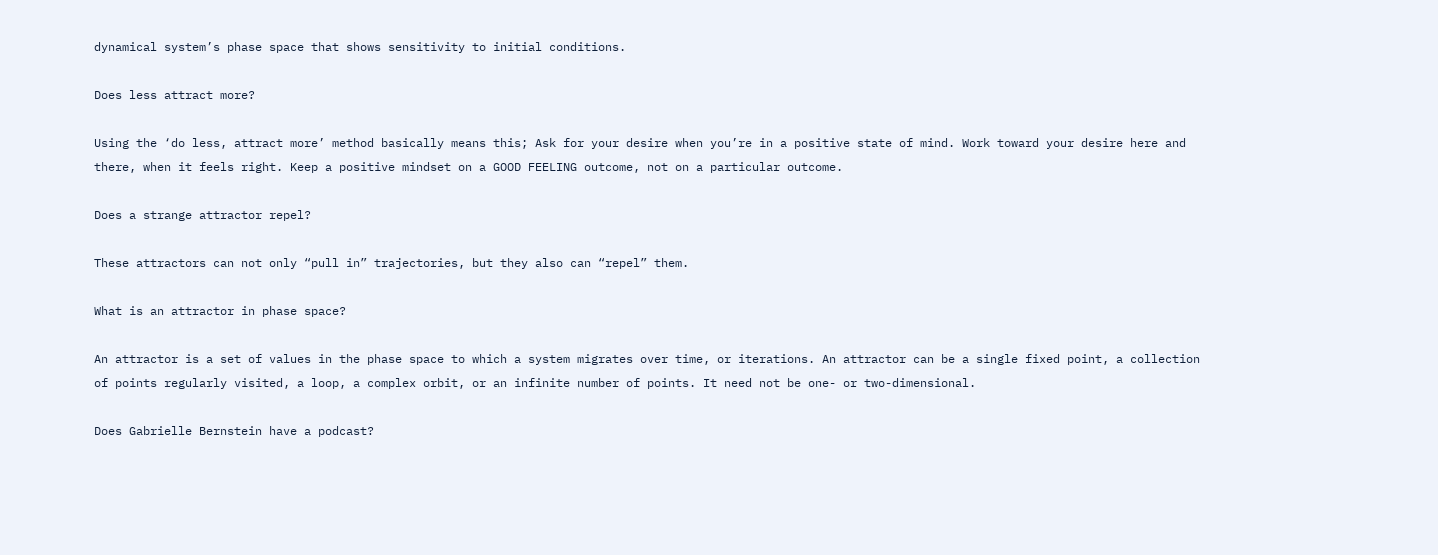dynamical system’s phase space that shows sensitivity to initial conditions.

Does less attract more?

Using the ‘do less, attract more’ method basically means this; Ask for your desire when you’re in a positive state of mind. Work toward your desire here and there, when it feels right. Keep a positive mindset on a GOOD FEELING outcome, not on a particular outcome.

Does a strange attractor repel?

These attractors can not only “pull in” trajectories, but they also can “repel” them.

What is an attractor in phase space?

An attractor is a set of values in the phase space to which a system migrates over time, or iterations. An attractor can be a single fixed point, a collection of points regularly visited, a loop, a complex orbit, or an infinite number of points. It need not be one- or two-dimensional.

Does Gabrielle Bernstein have a podcast?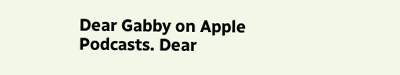Dear Gabby on Apple Podcasts. Dear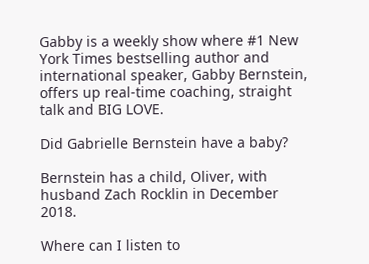Gabby is a weekly show where #1 New York Times bestselling author and international speaker, Gabby Bernstein, offers up real-time coaching, straight talk and BIG LOVE.

Did Gabrielle Bernstein have a baby?

Bernstein has a child, Oliver, with husband Zach Rocklin in December 2018.

Where can I listen to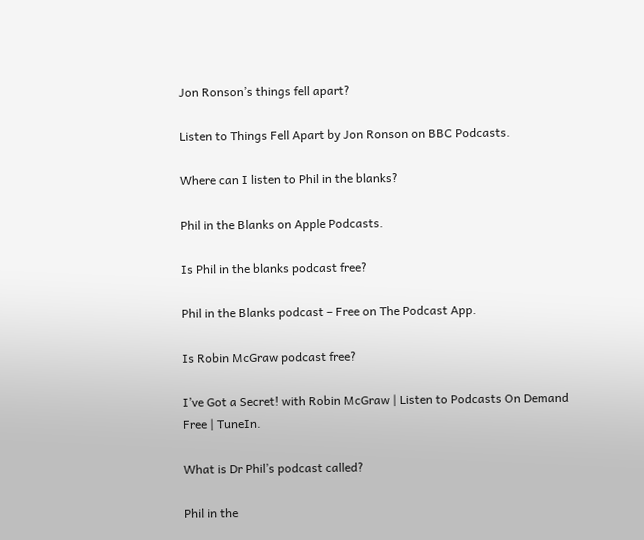Jon Ronson’s things fell apart?

Listen to Things Fell Apart by Jon Ronson on BBC Podcasts.

Where can I listen to Phil in the blanks?

Phil in the Blanks on Apple Podcasts.

Is Phil in the blanks podcast free?

Phil in the Blanks podcast – Free on The Podcast App.

Is Robin McGraw podcast free?

I’ve Got a Secret! with Robin McGraw | Listen to Podcasts On Demand Free | TuneIn.

What is Dr Phil’s podcast called?

Phil in the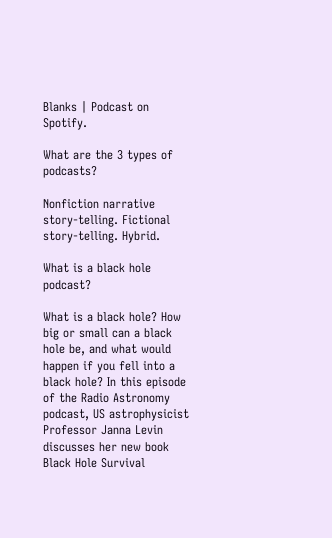Blanks | Podcast on Spotify.

What are the 3 types of podcasts?

Nonfiction narrative story-telling. Fictional story-telling. Hybrid.

What is a black hole podcast?

What is a black hole? How big or small can a black hole be, and what would happen if you fell into a black hole? In this episode of the Radio Astronomy podcast, US astrophysicist Professor Janna Levin discusses her new book Black Hole Survival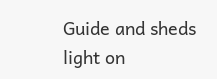Guide and sheds light on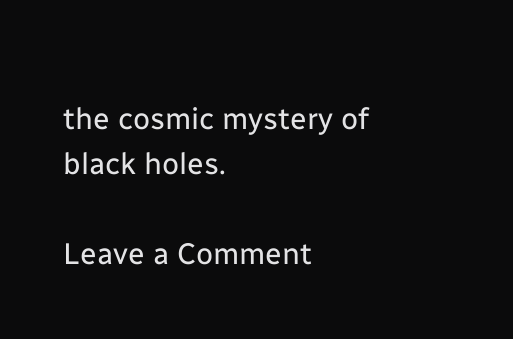the cosmic mystery of black holes.

Leave a Comment